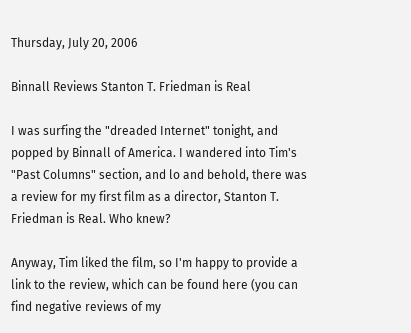Thursday, July 20, 2006

Binnall Reviews Stanton T. Friedman is Real

I was surfing the "dreaded Internet" tonight, and popped by Binnall of America. I wandered into Tim's "Past Columns" section, and lo and behold, there was a review for my first film as a director, Stanton T. Friedman is Real. Who knew?

Anyway, Tim liked the film, so I'm happy to provide a link to the review, which can be found here (you can find negative reviews of my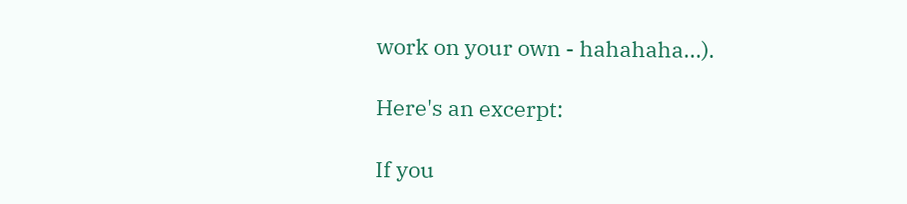work on your own - hahahaha...).

Here's an excerpt:

If you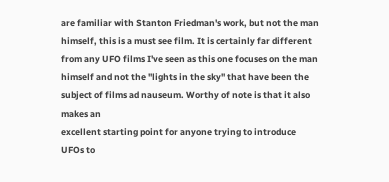are familiar with Stanton Friedman's work, but not the man himself, this is a must see film. It is certainly far different from any UFO films I've seen as this one focuses on the man himself and not the "lights in the sky" that have been the subject of films ad nauseum. Worthy of note is that it also makes an
excellent starting point for anyone trying to introduce UFOs to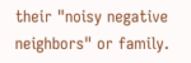their "noisy negative neighbors" or family.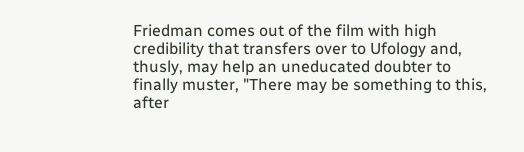Friedman comes out of the film with high credibility that transfers over to Ufology and, thusly, may help an uneducated doubter to finally muster, "There may be something to this, after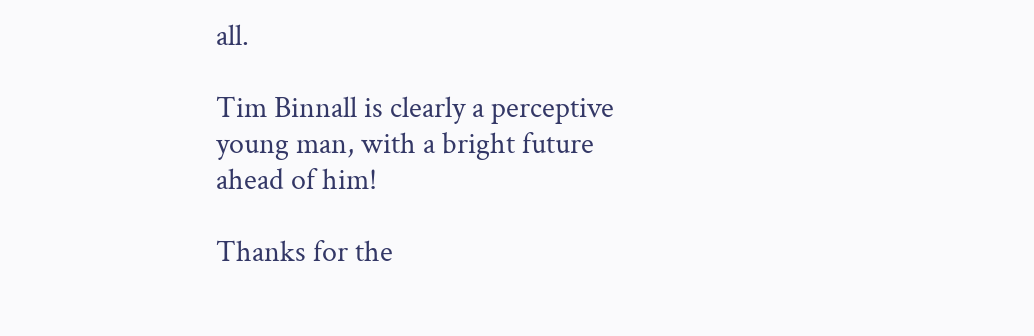all.

Tim Binnall is clearly a perceptive young man, with a bright future ahead of him!

Thanks for the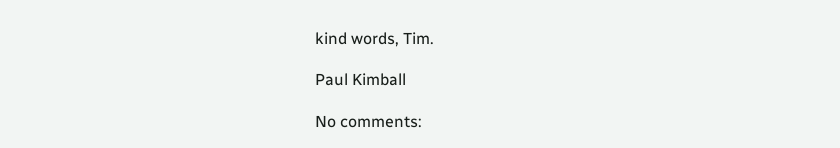kind words, Tim.

Paul Kimball

No comments: